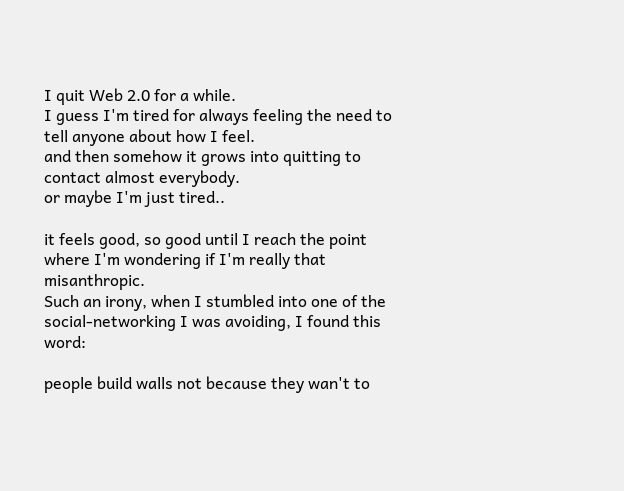I quit Web 2.0 for a while.
I guess I'm tired for always feeling the need to tell anyone about how I feel.
and then somehow it grows into quitting to contact almost everybody.
or maybe I'm just tired..

it feels good, so good until I reach the point where I'm wondering if I'm really that misanthropic.
Such an irony, when I stumbled into one of the social-networking I was avoiding, I found this word:

people build walls not because they wan't to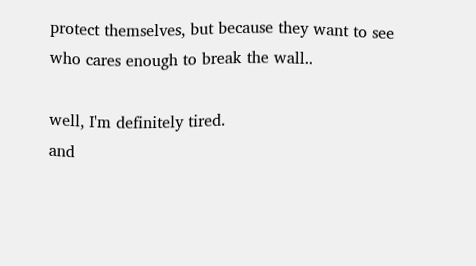protect themselves, but because they want to see who cares enough to break the wall..

well, I'm definitely tired.
and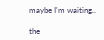maybe I'm waiting..

the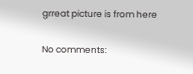grreat picture is from here

No comments: